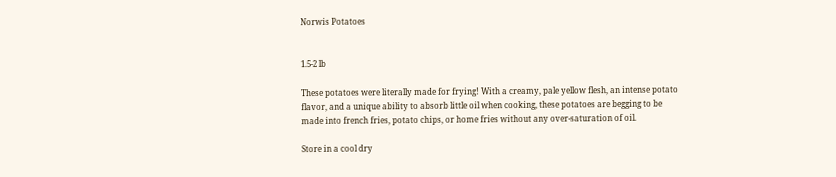Norwis Potatoes


1.5-2 lb

These potatoes were literally made for frying! With a creamy, pale yellow flesh, an intense potato flavor, and a unique ability to absorb little oil when cooking, these potatoes are begging to be made into french fries, potato chips, or home fries without any over-saturation of oil.

Store in a cool dry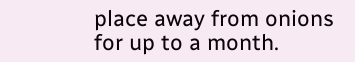place away from onions for up to a month.